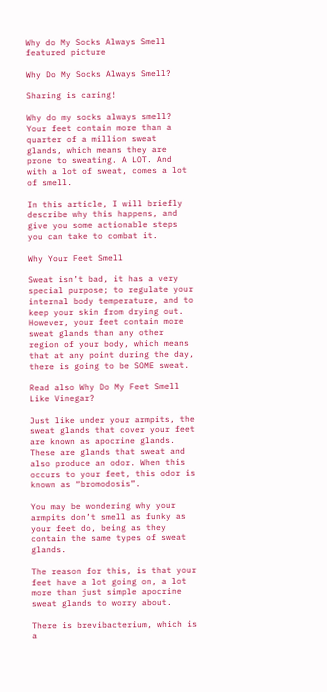Why do My Socks Always Smell featured picture

Why Do My Socks Always Smell?

Sharing is caring!

Why do my socks always smell? Your feet contain more than a quarter of a million sweat glands, which means they are prone to sweating. A LOT. And with a lot of sweat, comes a lot of smell.

In this article, I will briefly describe why this happens, and give you some actionable steps you can take to combat it.

Why Your Feet Smell

Sweat isn’t bad, it has a very special purpose; to regulate your internal body temperature, and to keep your skin from drying out. However, your feet contain more sweat glands than any other region of your body, which means that at any point during the day, there is going to be SOME sweat.

Read also Why Do My Feet Smell Like Vinegar?

Just like under your armpits, the sweat glands that cover your feet are known as apocrine glands. These are glands that sweat and also produce an odor. When this occurs to your feet, this odor is known as “bromodosis”.

You may be wondering why your armpits don’t smell as funky as your feet do, being as they contain the same types of sweat glands.

The reason for this, is that your feet have a lot going on, a lot more than just simple apocrine sweat glands to worry about.

There is brevibacterium, which is a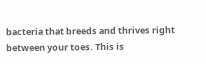bacteria that breeds and thrives right between your toes. This is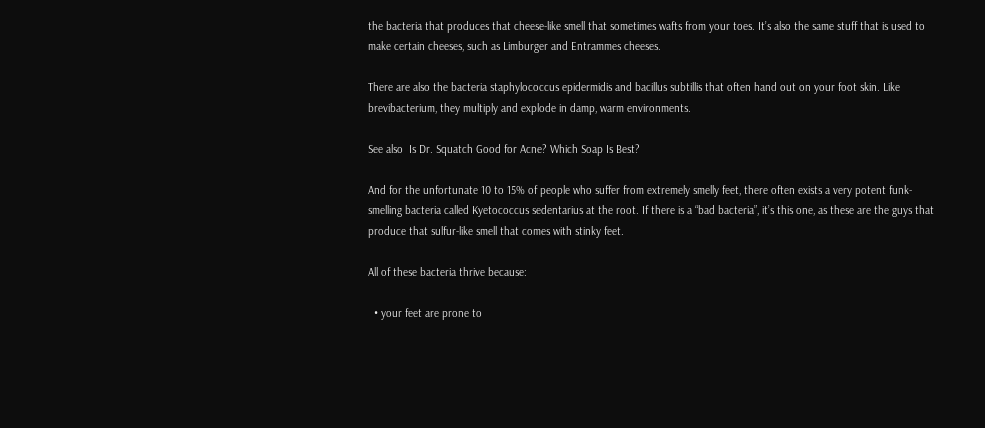the bacteria that produces that cheese-like smell that sometimes wafts from your toes. It’s also the same stuff that is used to make certain cheeses, such as Limburger and Entrammes cheeses.

There are also the bacteria staphylococcus epidermidis and bacillus subtillis that often hand out on your foot skin. Like brevibacterium, they multiply and explode in damp, warm environments.

See also  Is Dr. Squatch Good for Acne? Which Soap Is Best?

And for the unfortunate 10 to 15% of people who suffer from extremely smelly feet, there often exists a very potent funk-smelling bacteria called Kyetococcus sedentarius at the root. If there is a “bad bacteria”, it’s this one, as these are the guys that produce that sulfur-like smell that comes with stinky feet.

All of these bacteria thrive because:

  • your feet are prone to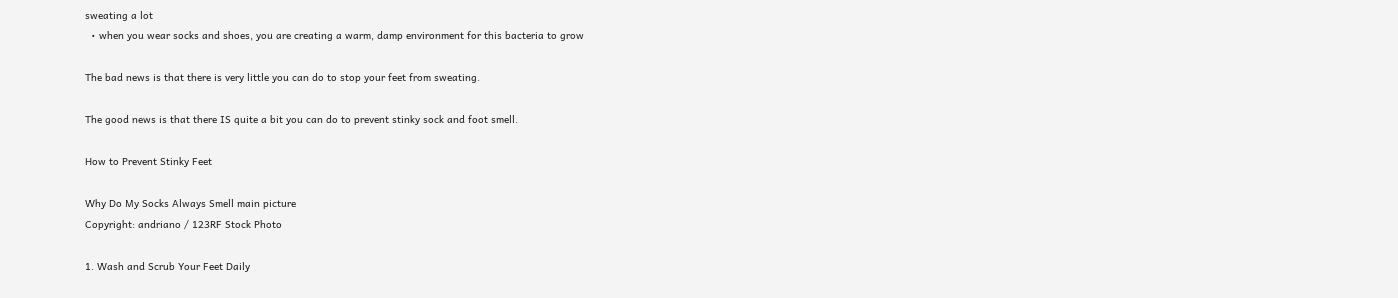sweating a lot
  • when you wear socks and shoes, you are creating a warm, damp environment for this bacteria to grow

The bad news is that there is very little you can do to stop your feet from sweating.

The good news is that there IS quite a bit you can do to prevent stinky sock and foot smell.

How to Prevent Stinky Feet

Why Do My Socks Always Smell main picture
Copyright: andriano / 123RF Stock Photo

1. Wash and Scrub Your Feet Daily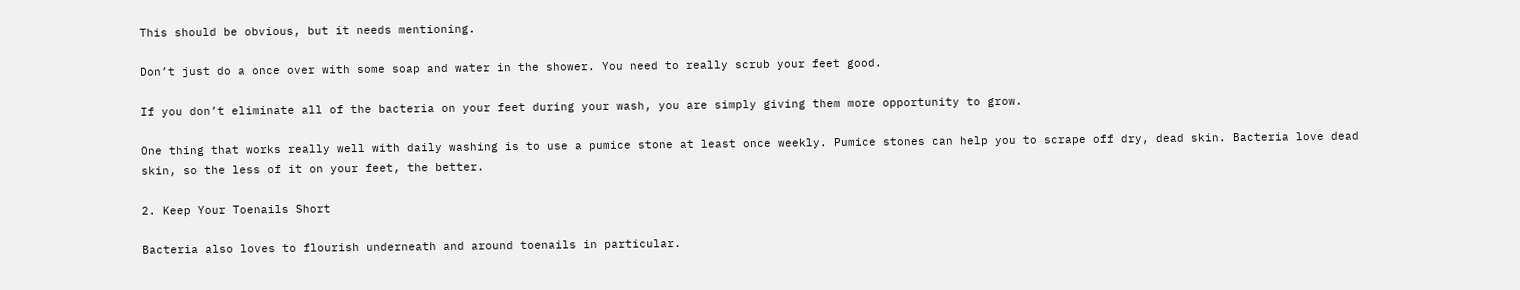This should be obvious, but it needs mentioning.

Don’t just do a once over with some soap and water in the shower. You need to really scrub your feet good.

If you don’t eliminate all of the bacteria on your feet during your wash, you are simply giving them more opportunity to grow.

One thing that works really well with daily washing is to use a pumice stone at least once weekly. Pumice stones can help you to scrape off dry, dead skin. Bacteria love dead skin, so the less of it on your feet, the better.

2. Keep Your Toenails Short

Bacteria also loves to flourish underneath and around toenails in particular.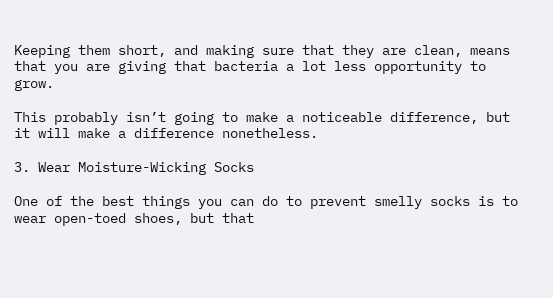Keeping them short, and making sure that they are clean, means that you are giving that bacteria a lot less opportunity to grow.

This probably isn’t going to make a noticeable difference, but it will make a difference nonetheless.

3. Wear Moisture-Wicking Socks

One of the best things you can do to prevent smelly socks is to wear open-toed shoes, but that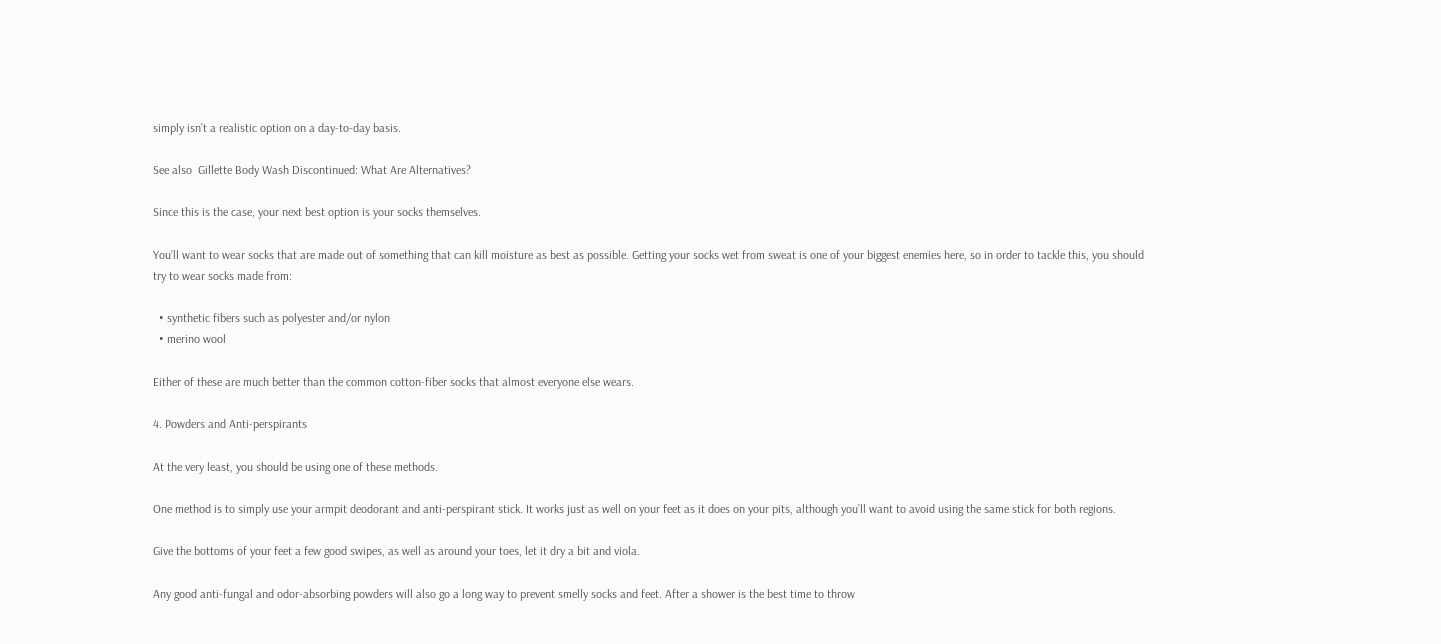simply isn’t a realistic option on a day-to-day basis.

See also  Gillette Body Wash Discontinued: What Are Alternatives?

Since this is the case, your next best option is your socks themselves.

You’ll want to wear socks that are made out of something that can kill moisture as best as possible. Getting your socks wet from sweat is one of your biggest enemies here, so in order to tackle this, you should try to wear socks made from:

  • synthetic fibers such as polyester and/or nylon
  • merino wool

Either of these are much better than the common cotton-fiber socks that almost everyone else wears.

4. Powders and Anti-perspirants

At the very least, you should be using one of these methods.

One method is to simply use your armpit deodorant and anti-perspirant stick. It works just as well on your feet as it does on your pits, although you’ll want to avoid using the same stick for both regions.

Give the bottoms of your feet a few good swipes, as well as around your toes, let it dry a bit and viola.

Any good anti-fungal and odor-absorbing powders will also go a long way to prevent smelly socks and feet. After a shower is the best time to throw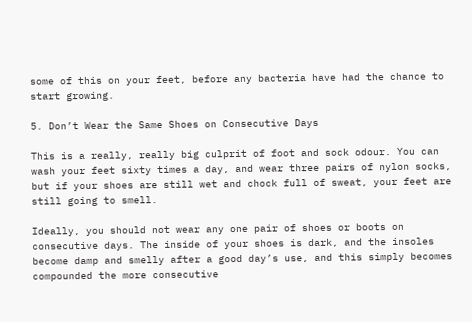some of this on your feet, before any bacteria have had the chance to start growing.

5. Don’t Wear the Same Shoes on Consecutive Days

This is a really, really big culprit of foot and sock odour. You can wash your feet sixty times a day, and wear three pairs of nylon socks, but if your shoes are still wet and chock full of sweat, your feet are still going to smell.

Ideally, you should not wear any one pair of shoes or boots on consecutive days. The inside of your shoes is dark, and the insoles become damp and smelly after a good day’s use, and this simply becomes compounded the more consecutive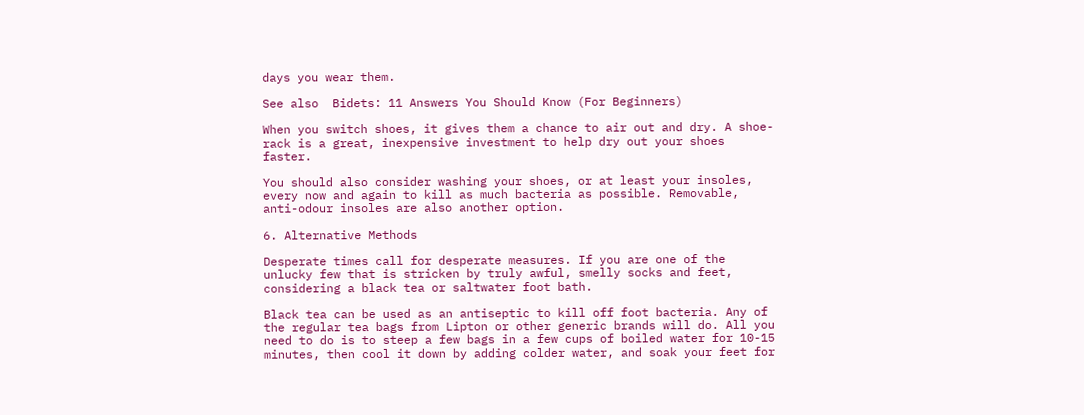days you wear them.

See also  Bidets: 11 Answers You Should Know (For Beginners)

When you switch shoes, it gives them a chance to air out and dry. A shoe-rack is a great, inexpensive investment to help dry out your shoes faster.

You should also consider washing your shoes, or at least your insoles, every now and again to kill as much bacteria as possible. Removable, anti-odour insoles are also another option.

6. Alternative Methods

Desperate times call for desperate measures. If you are one of the unlucky few that is stricken by truly awful, smelly socks and feet, considering a black tea or saltwater foot bath.

Black tea can be used as an antiseptic to kill off foot bacteria. Any of the regular tea bags from Lipton or other generic brands will do. All you need to do is to steep a few bags in a few cups of boiled water for 10-15 minutes, then cool it down by adding colder water, and soak your feet for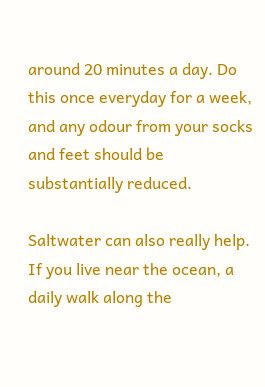around 20 minutes a day. Do this once everyday for a week, and any odour from your socks and feet should be substantially reduced.

Saltwater can also really help. If you live near the ocean, a daily walk along the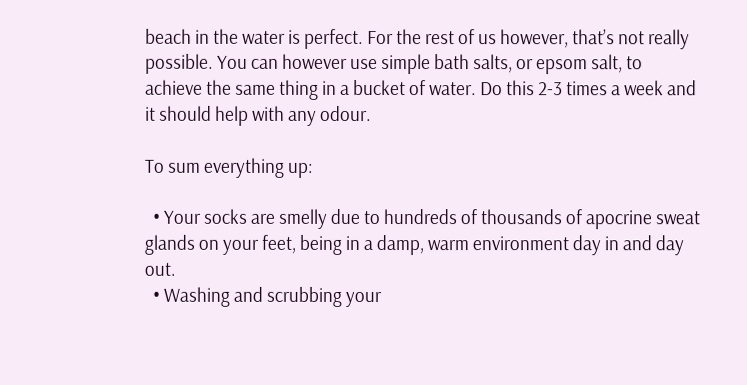beach in the water is perfect. For the rest of us however, that’s not really possible. You can however use simple bath salts, or epsom salt, to achieve the same thing in a bucket of water. Do this 2-3 times a week and it should help with any odour.

To sum everything up:

  • Your socks are smelly due to hundreds of thousands of apocrine sweat glands on your feet, being in a damp, warm environment day in and day out.
  • Washing and scrubbing your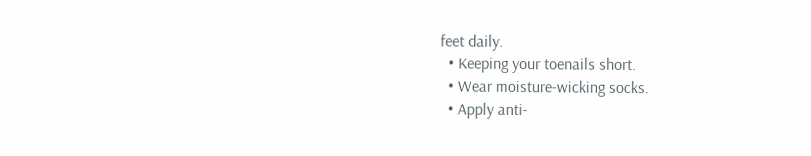feet daily.
  • Keeping your toenails short.
  • Wear moisture-wicking socks.
  • Apply anti-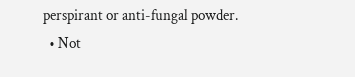perspirant or anti-fungal powder.
  • Not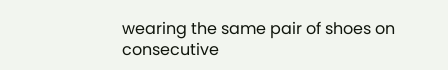wearing the same pair of shoes on consecutive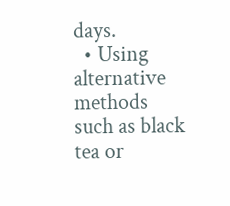days.
  • Using alternative methods such as black tea or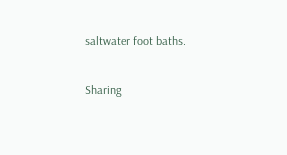saltwater foot baths.

Sharing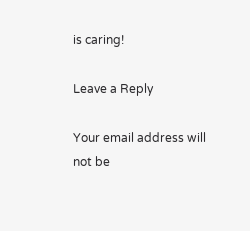is caring!

Leave a Reply

Your email address will not be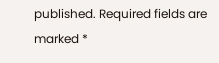published. Required fields are marked *